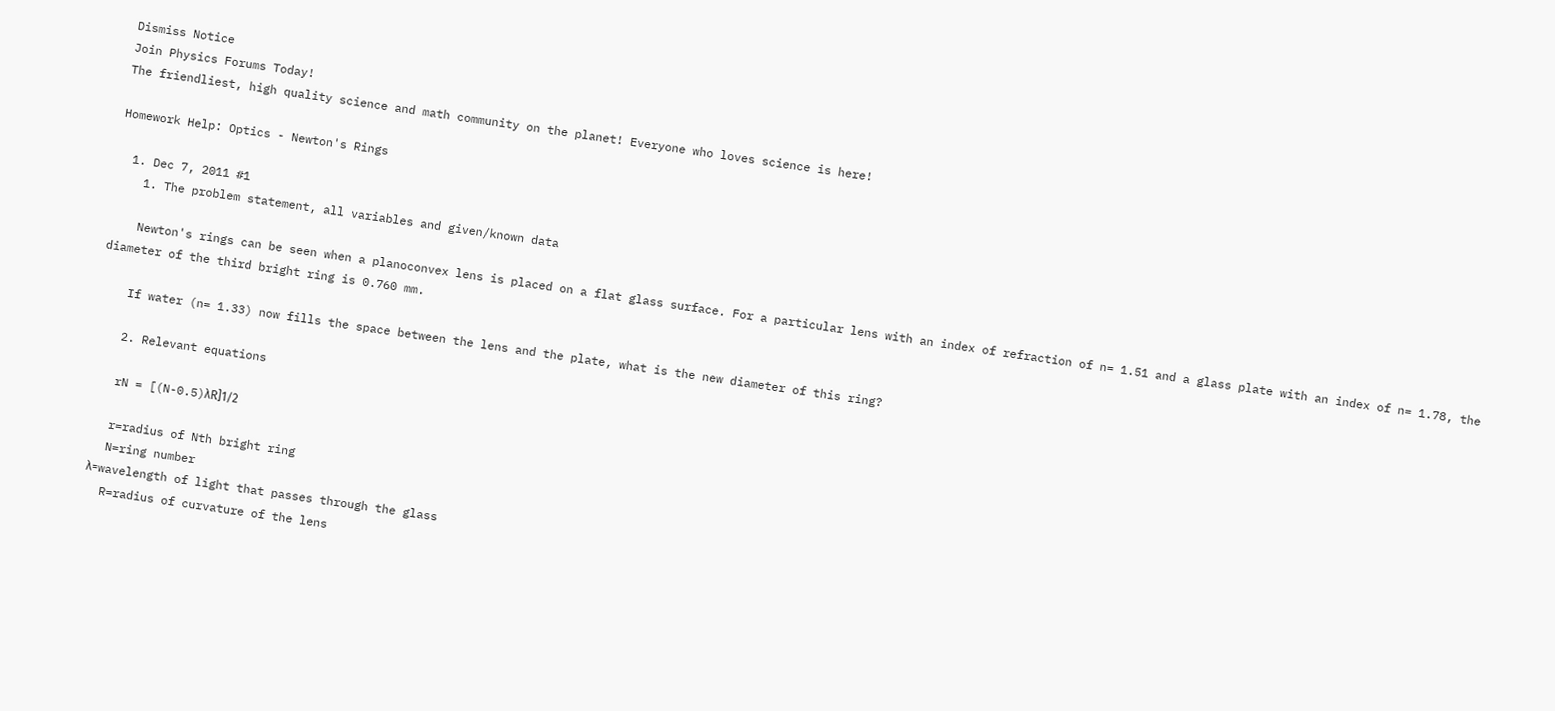Dismiss Notice
Join Physics Forums Today!
The friendliest, high quality science and math community on the planet! Everyone who loves science is here!

Homework Help: Optics - Newton's Rings

  1. Dec 7, 2011 #1
    1. The problem statement, all variables and given/known data

    Newton's rings can be seen when a planoconvex lens is placed on a flat glass surface. For a particular lens with an index of refraction of n= 1.51 and a glass plate with an index of n= 1.78, the diameter of the third bright ring is 0.760 mm.

    If water (n= 1.33) now fills the space between the lens and the plate, what is the new diameter of this ring?

    2. Relevant equations

    rN = [(N-0.5)λR]1/2

    r=radius of Nth bright ring
    N=ring number
    λ=wavelength of light that passes through the glass
    R=radius of curvature of the lens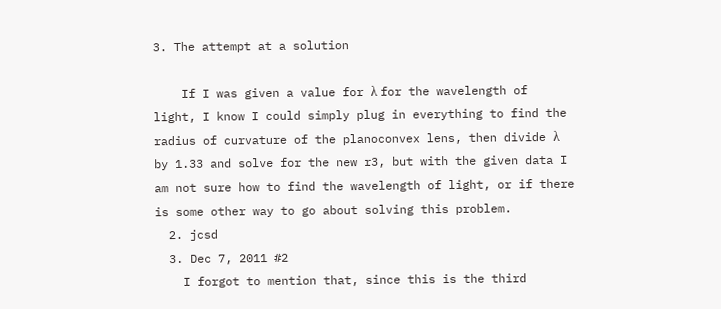3. The attempt at a solution

    If I was given a value for λ for the wavelength of light, I know I could simply plug in everything to find the radius of curvature of the planoconvex lens, then divide λ by 1.33 and solve for the new r3, but with the given data I am not sure how to find the wavelength of light, or if there is some other way to go about solving this problem.
  2. jcsd
  3. Dec 7, 2011 #2
    I forgot to mention that, since this is the third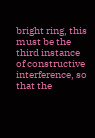bright ring, this must be the third instance of constructive interference, so that the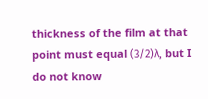thickness of the film at that point must equal (3/2)λ, but I do not know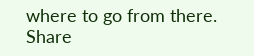where to go from there.
Share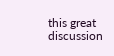this great discussion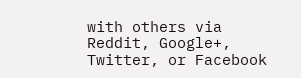with others via Reddit, Google+, Twitter, or Facebook